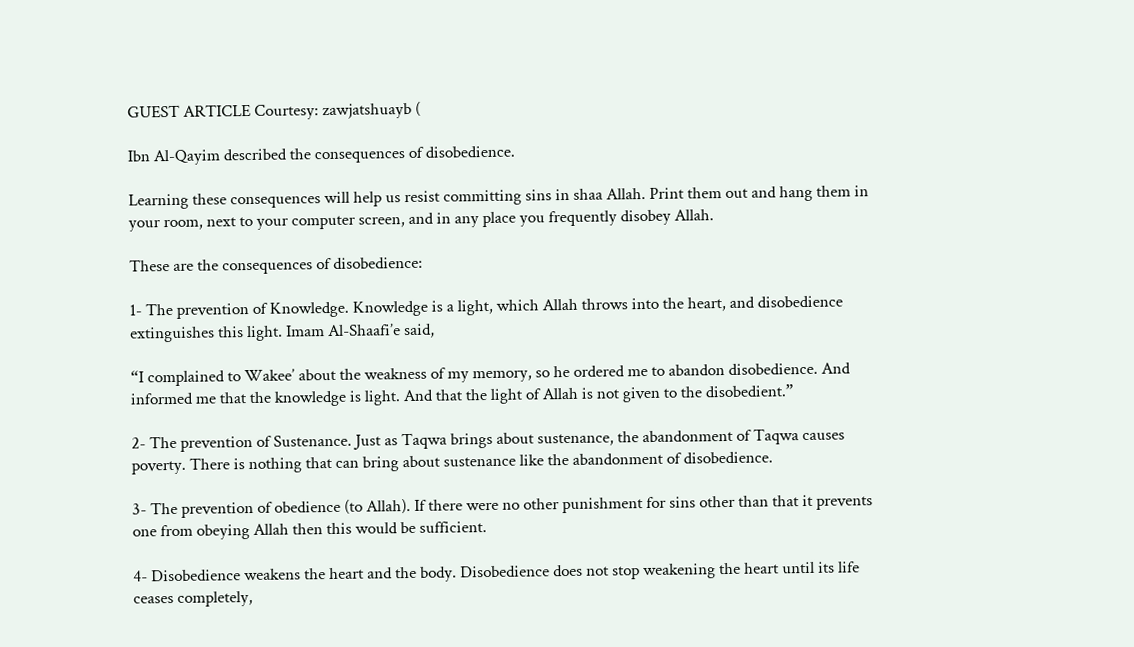GUEST ARTICLE Courtesy: zawjatshuayb (

Ibn Al-Qayim described the consequences of disobedience.

Learning these consequences will help us resist committing sins in shaa Allah. Print them out and hang them in your room, next to your computer screen, and in any place you frequently disobey Allah.

These are the consequences of disobedience:

1- The prevention of Knowledge. Knowledge is a light, which Allah throws into the heart, and disobedience extinguishes this light. Imam Al-Shaafi’e said,

“I complained to Wakee’ about the weakness of my memory, so he ordered me to abandon disobedience. And informed me that the knowledge is light. And that the light of Allah is not given to the disobedient.”

2- The prevention of Sustenance. Just as Taqwa brings about sustenance, the abandonment of Taqwa causes poverty. There is nothing that can bring about sustenance like the abandonment of disobedience.

3- The prevention of obedience (to Allah). If there were no other punishment for sins other than that it prevents one from obeying Allah then this would be sufficient.

4- Disobedience weakens the heart and the body. Disobedience does not stop weakening the heart until its life ceases completely,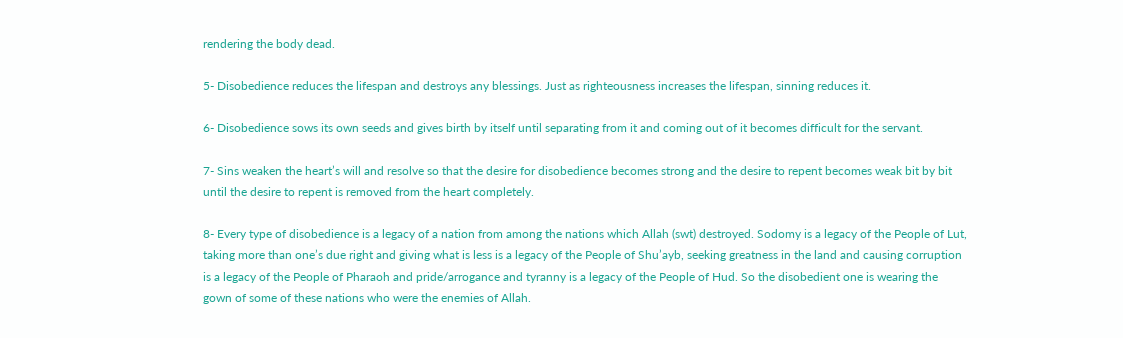rendering the body dead.

5- Disobedience reduces the lifespan and destroys any blessings. Just as righteousness increases the lifespan, sinning reduces it.

6- Disobedience sows its own seeds and gives birth by itself until separating from it and coming out of it becomes difficult for the servant.

7- Sins weaken the heart’s will and resolve so that the desire for disobedience becomes strong and the desire to repent becomes weak bit by bit until the desire to repent is removed from the heart completely.

8- Every type of disobedience is a legacy of a nation from among the nations which Allah (swt) destroyed. Sodomy is a legacy of the People of Lut, taking more than one’s due right and giving what is less is a legacy of the People of Shu’ayb, seeking greatness in the land and causing corruption is a legacy of the People of Pharaoh and pride/arrogance and tyranny is a legacy of the People of Hud. So the disobedient one is wearing the gown of some of these nations who were the enemies of Allah.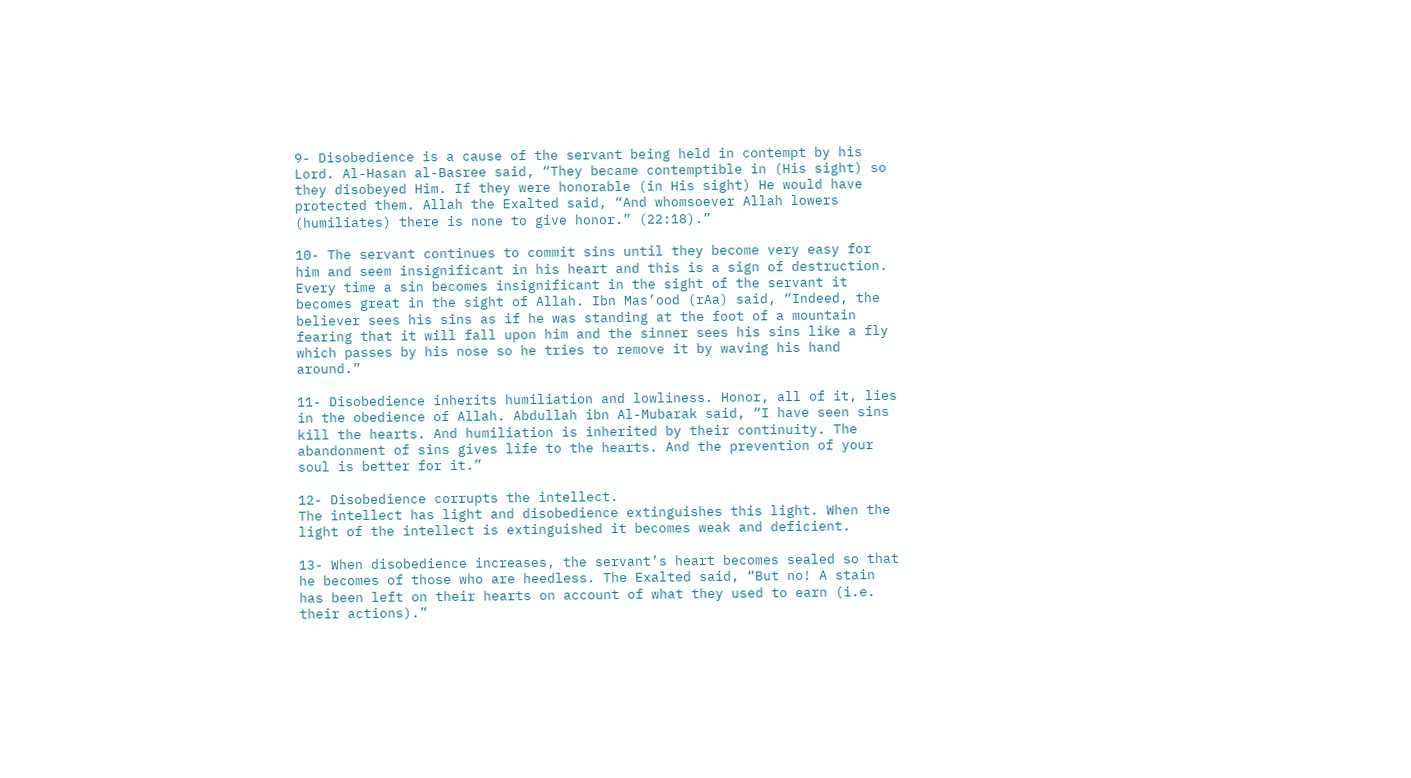9- Disobedience is a cause of the servant being held in contempt by his Lord. Al-Hasan al-Basree said, “They became contemptible in (His sight) so they disobeyed Him. If they were honorable (in His sight) He would have protected them. Allah the Exalted said, “And whomsoever Allah lowers (humiliates) there is none to give honor.” (22:18).”

10- The servant continues to commit sins until they become very easy for him and seem insignificant in his heart and this is a sign of destruction. Every time a sin becomes insignificant in the sight of the servant it becomes great in the sight of Allah. Ibn Mas’ood (rAa) said, “Indeed, the believer sees his sins as if he was standing at the foot of a mountain fearing that it will fall upon him and the sinner sees his sins like a fly which passes by his nose so he tries to remove it by waving his hand around.”

11- Disobedience inherits humiliation and lowliness. Honor, all of it, lies in the obedience of Allah. Abdullah ibn Al-Mubarak said, “I have seen sins kill the hearts. And humiliation is inherited by their continuity. The abandonment of sins gives life to the hearts. And the prevention of your soul is better for it.”

12- Disobedience corrupts the intellect.
The intellect has light and disobedience extinguishes this light. When the light of the intellect is extinguished it becomes weak and deficient.

13- When disobedience increases, the servant’s heart becomes sealed so that he becomes of those who are heedless. The Exalted said, “But no! A stain has been left on their hearts on account of what they used to earn (i.e. their actions).”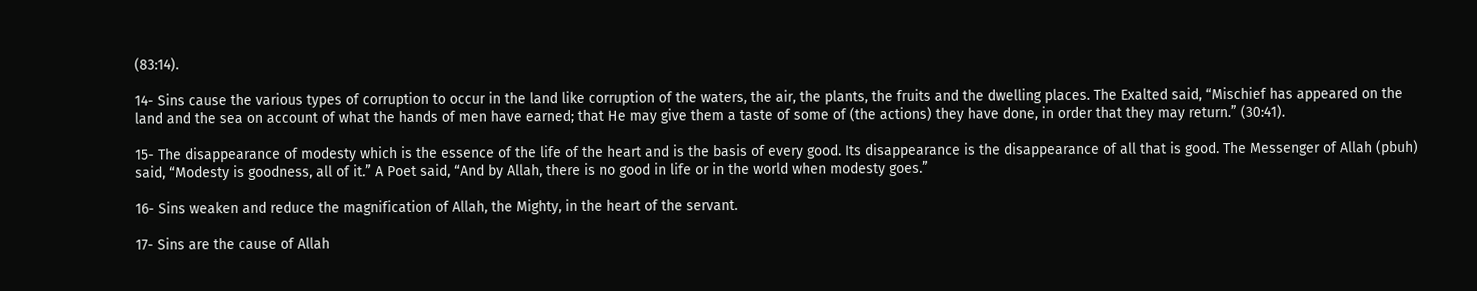(83:14).

14- Sins cause the various types of corruption to occur in the land like corruption of the waters, the air, the plants, the fruits and the dwelling places. The Exalted said, “Mischief has appeared on the land and the sea on account of what the hands of men have earned; that He may give them a taste of some of (the actions) they have done, in order that they may return.” (30:41).

15- The disappearance of modesty which is the essence of the life of the heart and is the basis of every good. Its disappearance is the disappearance of all that is good. The Messenger of Allah (pbuh) said, “Modesty is goodness, all of it.” A Poet said, “And by Allah, there is no good in life or in the world when modesty goes.”

16- Sins weaken and reduce the magnification of Allah, the Mighty, in the heart of the servant.

17- Sins are the cause of Allah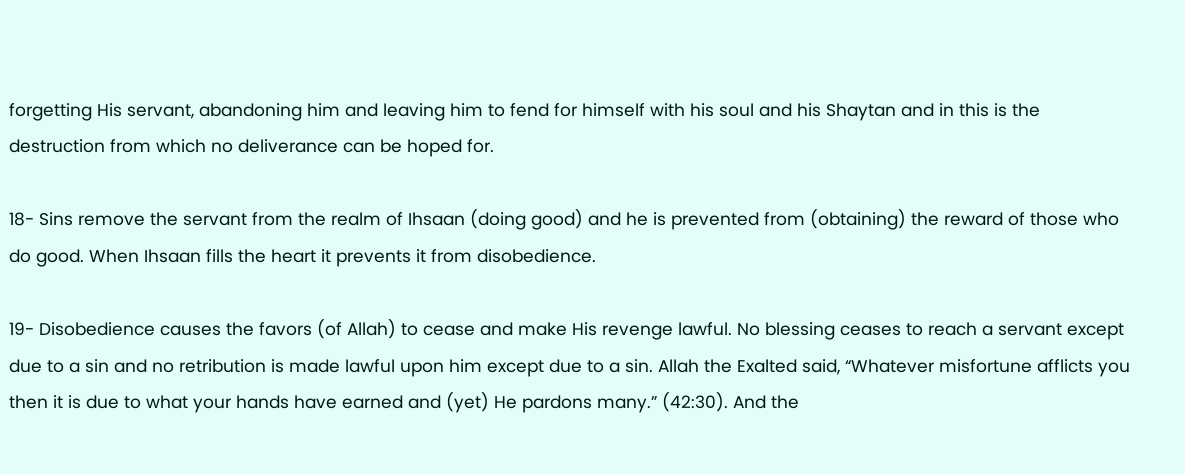forgetting His servant, abandoning him and leaving him to fend for himself with his soul and his Shaytan and in this is the destruction from which no deliverance can be hoped for.

18- Sins remove the servant from the realm of Ihsaan (doing good) and he is prevented from (obtaining) the reward of those who do good. When Ihsaan fills the heart it prevents it from disobedience.

19- Disobedience causes the favors (of Allah) to cease and make His revenge lawful. No blessing ceases to reach a servant except due to a sin and no retribution is made lawful upon him except due to a sin. Allah the Exalted said, “Whatever misfortune afflicts you then it is due to what your hands have earned and (yet) He pardons many.” (42:30). And the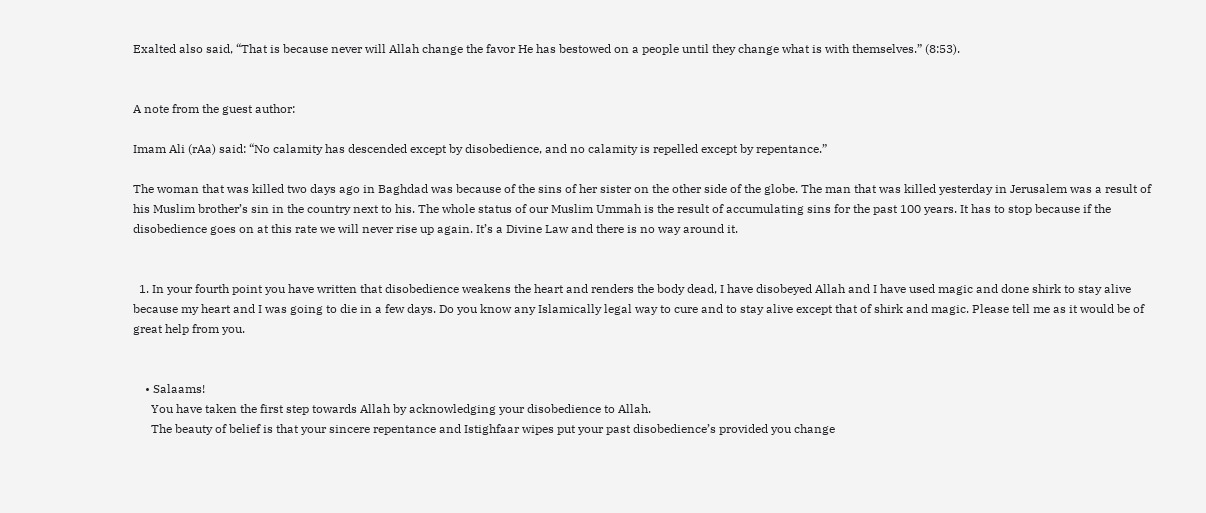Exalted also said, “That is because never will Allah change the favor He has bestowed on a people until they change what is with themselves.” (8:53).


A note from the guest author:

Imam Ali (rAa) said: “No calamity has descended except by disobedience, and no calamity is repelled except by repentance.”

The woman that was killed two days ago in Baghdad was because of the sins of her sister on the other side of the globe. The man that was killed yesterday in Jerusalem was a result of his Muslim brother’s sin in the country next to his. The whole status of our Muslim Ummah is the result of accumulating sins for the past 100 years. It has to stop because if the disobedience goes on at this rate we will never rise up again. It’s a Divine Law and there is no way around it.


  1. In your fourth point you have written that disobedience weakens the heart and renders the body dead, I have disobeyed Allah and I have used magic and done shirk to stay alive because my heart and I was going to die in a few days. Do you know any Islamically legal way to cure and to stay alive except that of shirk and magic. Please tell me as it would be of great help from you.


    • Salaams!
      You have taken the first step towards Allah by acknowledging your disobedience to Allah.
      The beauty of belief is that your sincere repentance and Istighfaar wipes put your past disobedience’s provided you change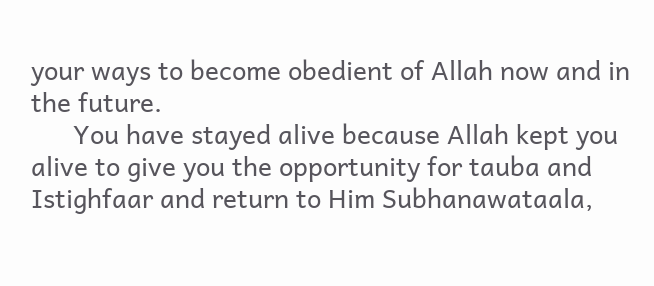your ways to become obedient of Allah now and in the future.
      You have stayed alive because Allah kept you alive to give you the opportunity for tauba and Istighfaar and return to Him Subhanawataala,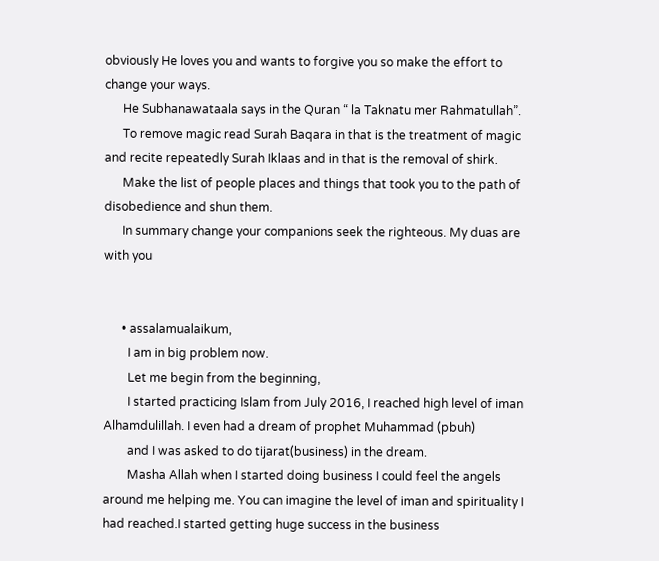obviously He loves you and wants to forgive you so make the effort to change your ways.
      He Subhanawataala says in the Quran “ la Taknatu mer Rahmatullah”.
      To remove magic read Surah Baqara in that is the treatment of magic and recite repeatedly Surah Iklaas and in that is the removal of shirk.
      Make the list of people places and things that took you to the path of disobedience and shun them.
      In summary change your companions seek the righteous. My duas are with you


      • assalamualaikum,
        I am in big problem now.
        Let me begin from the beginning,
        I started practicing Islam from July 2016, I reached high level of iman Alhamdulillah. I even had a dream of prophet Muhammad (pbuh)
        and I was asked to do tijarat(business) in the dream.
        Masha Allah when I started doing business I could feel the angels around me helping me. You can imagine the level of iman and spirituality I had reached.I started getting huge success in the business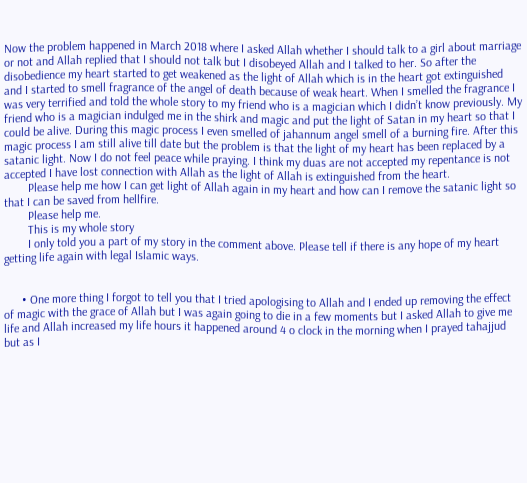Now the problem happened in March 2018 where I asked Allah whether I should talk to a girl about marriage or not and Allah replied that I should not talk but I disobeyed Allah and I talked to her. So after the disobedience my heart started to get weakened as the light of Allah which is in the heart got extinguished and I started to smell fragrance of the angel of death because of weak heart. When I smelled the fragrance I was very terrified and told the whole story to my friend who is a magician which I didn’t know previously. My friend who is a magician indulged me in the shirk and magic and put the light of Satan in my heart so that I could be alive. During this magic process I even smelled of jahannum angel smell of a burning fire. After this magic process I am still alive till date but the problem is that the light of my heart has been replaced by a satanic light. Now I do not feel peace while praying. I think my duas are not accepted my repentance is not accepted I have lost connection with Allah as the light of Allah is extinguished from the heart.
        Please help me how I can get light of Allah again in my heart and how can I remove the satanic light so that I can be saved from hellfire.
        Please help me.
        This is my whole story
        I only told you a part of my story in the comment above. Please tell if there is any hope of my heart getting life again with legal Islamic ways.


      • One more thing I forgot to tell you that I tried apologising to Allah and I ended up removing the effect of magic with the grace of Allah but I was again going to die in a few moments but I asked Allah to give me life and Allah increased my life hours it happened around 4 o clock in the morning when I prayed tahajjud but as I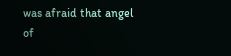was afraid that angel of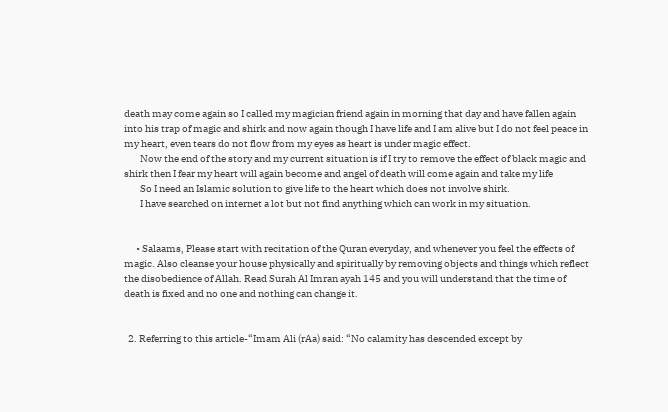death may come again so I called my magician friend again in morning that day and have fallen again into his trap of magic and shirk and now again though I have life and I am alive but I do not feel peace in my heart, even tears do not flow from my eyes as heart is under magic effect.
        Now the end of the story and my current situation is if I try to remove the effect of black magic and shirk then I fear my heart will again become and angel of death will come again and take my life
        So I need an Islamic solution to give life to the heart which does not involve shirk.
        I have searched on internet a lot but not find anything which can work in my situation.


      • Salaams, Please start with recitation of the Quran everyday, and whenever you feel the effects of magic. Also cleanse your house physically and spiritually by removing objects and things which reflect the disobedience of Allah. Read Surah Al Imran ayah 145 and you will understand that the time of death is fixed and no one and nothing can change it.


  2. Referring to this article-“Imam Ali (rAa) said: “No calamity has descended except by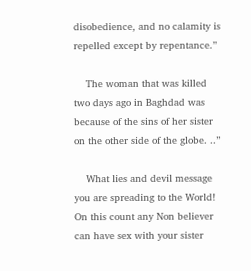disobedience, and no calamity is repelled except by repentance.”

    The woman that was killed two days ago in Baghdad was because of the sins of her sister on the other side of the globe. ..”

    What lies and devil message you are spreading to the World! On this count any Non believer can have sex with your sister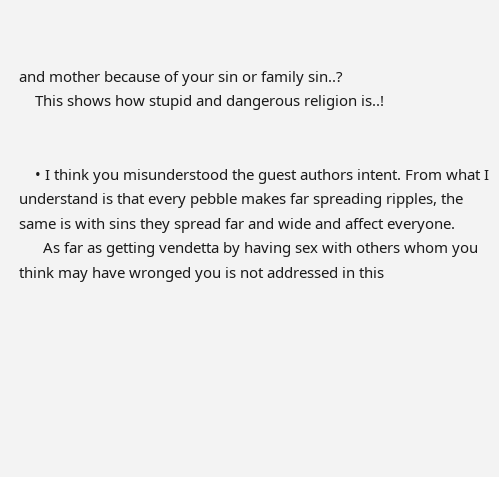and mother because of your sin or family sin..?
    This shows how stupid and dangerous religion is..!


    • I think you misunderstood the guest authors intent. From what I understand is that every pebble makes far spreading ripples, the same is with sins they spread far and wide and affect everyone.
      As far as getting vendetta by having sex with others whom you think may have wronged you is not addressed in this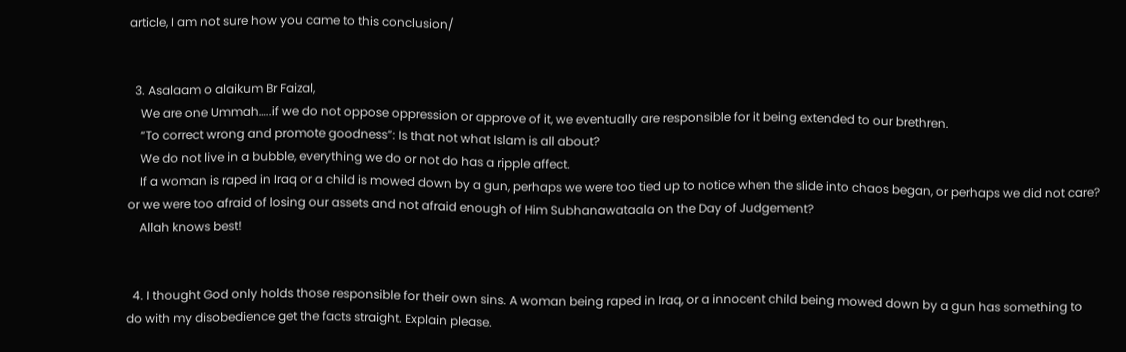article, I am not sure how you came to this conclusion/


  3. Asalaam o alaikum Br Faizal,
    We are one Ummah…..if we do not oppose oppression or approve of it, we eventually are responsible for it being extended to our brethren.
    “To correct wrong and promote goodness”: Is that not what Islam is all about?
    We do not live in a bubble, everything we do or not do has a ripple affect.
    If a woman is raped in Iraq or a child is mowed down by a gun, perhaps we were too tied up to notice when the slide into chaos began, or perhaps we did not care? or we were too afraid of losing our assets and not afraid enough of Him Subhanawataala on the Day of Judgement?
    Allah knows best!


  4. I thought God only holds those responsible for their own sins. A woman being raped in Iraq, or a innocent child being mowed down by a gun has something to do with my disobedience get the facts straight. Explain please.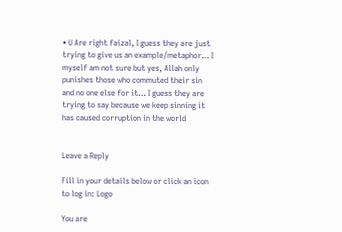• U Are right faizal, I guess they are just trying to give us an example/metaphor… I myself am not sure but yes, Allah only punishes those who commuted their sin and no one else for it… I guess they are trying to say because we keep sinning it has caused corruption in the world


Leave a Reply

Fill in your details below or click an icon to log in: Logo

You are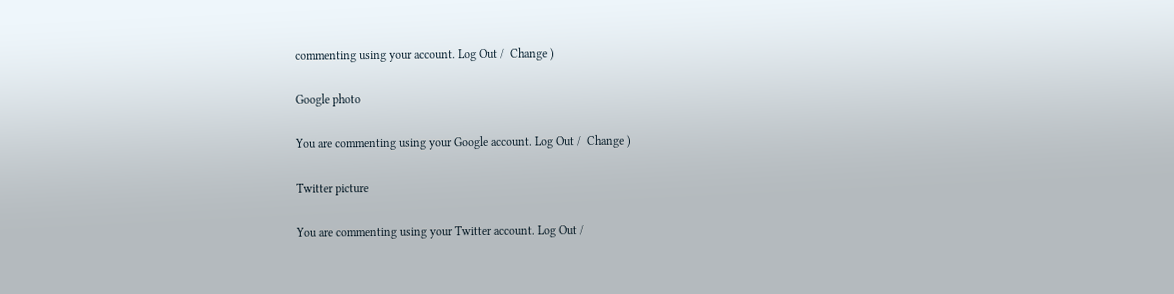commenting using your account. Log Out /  Change )

Google photo

You are commenting using your Google account. Log Out /  Change )

Twitter picture

You are commenting using your Twitter account. Log Out /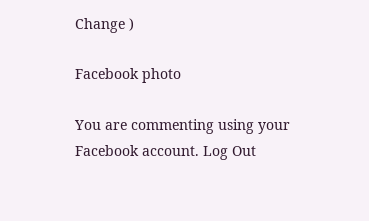Change )

Facebook photo

You are commenting using your Facebook account. Log Out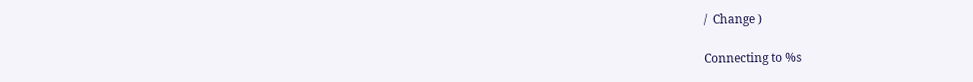/  Change )

Connecting to %s